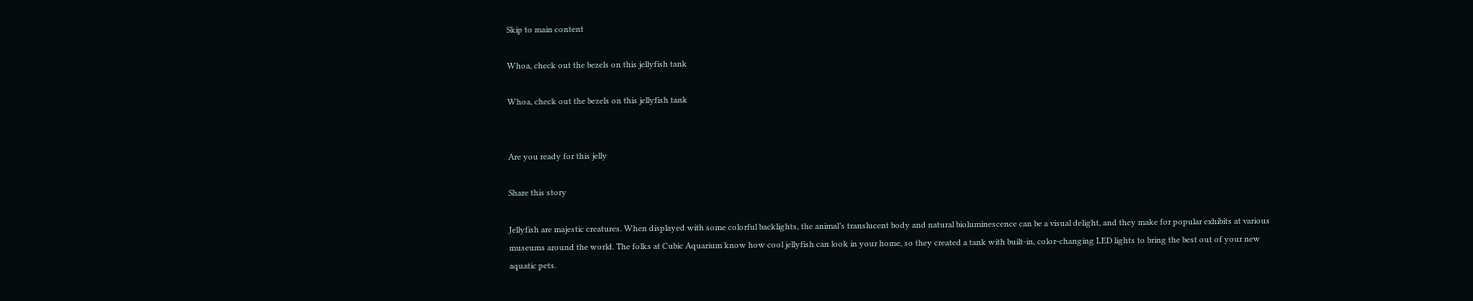Skip to main content

Whoa, check out the bezels on this jellyfish tank

Whoa, check out the bezels on this jellyfish tank


Are you ready for this jelly

Share this story

Jellyfish are majestic creatures. When displayed with some colorful backlights, the animal’s translucent body and natural bioluminescence can be a visual delight, and they make for popular exhibits at various museums around the world. The folks at Cubic Aquarium know how cool jellyfish can look in your home, so they created a tank with built-in, color-changing LED lights to bring the best out of your new aquatic pets.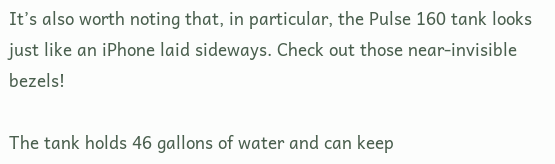It’s also worth noting that, in particular, the Pulse 160 tank looks just like an iPhone laid sideways. Check out those near-invisible bezels!

The tank holds 46 gallons of water and can keep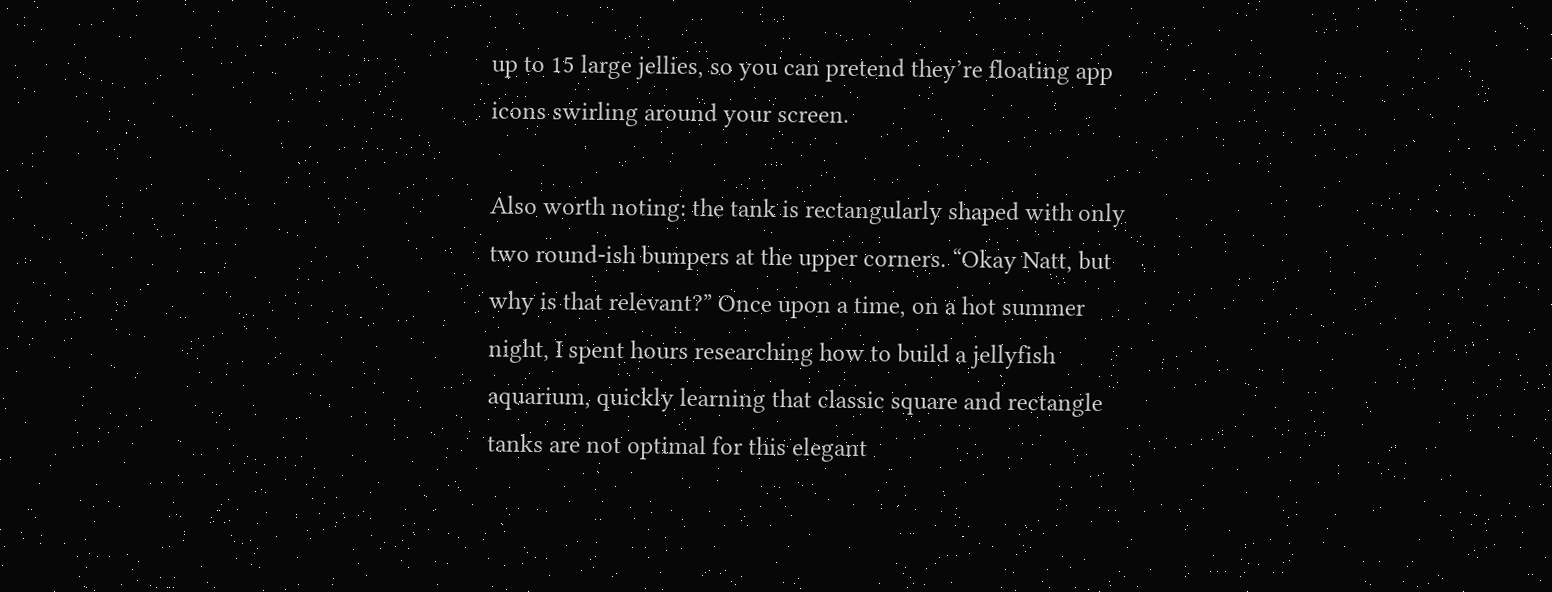up to 15 large jellies, so you can pretend they’re floating app icons swirling around your screen.

Also worth noting: the tank is rectangularly shaped with only two round-ish bumpers at the upper corners. “Okay Natt, but why is that relevant?” Once upon a time, on a hot summer night, I spent hours researching how to build a jellyfish aquarium, quickly learning that classic square and rectangle tanks are not optimal for this elegant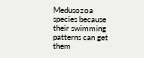Medusozoa species because their swimming patterns can get them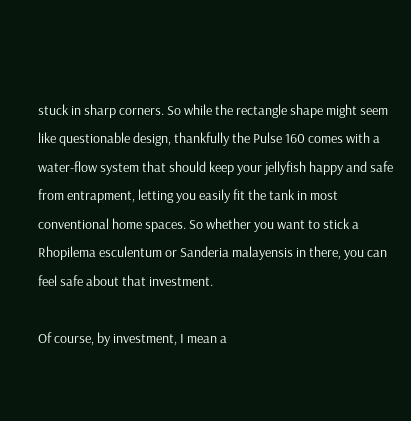stuck in sharp corners. So while the rectangle shape might seem like questionable design, thankfully the Pulse 160 comes with a water-flow system that should keep your jellyfish happy and safe from entrapment, letting you easily fit the tank in most conventional home spaces. So whether you want to stick a Rhopilema esculentum or Sanderia malayensis in there, you can feel safe about that investment.

Of course, by investment, I mean a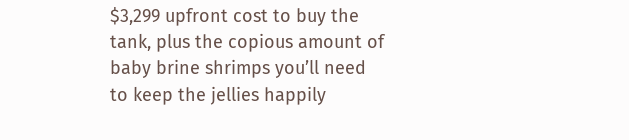$3,299 upfront cost to buy the tank, plus the copious amount of baby brine shrimps you’ll need to keep the jellies happily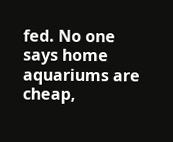fed. No one says home aquariums are cheap,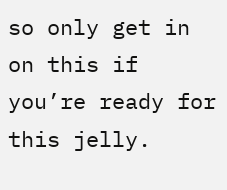so only get in on this if you’re ready for this jelly.